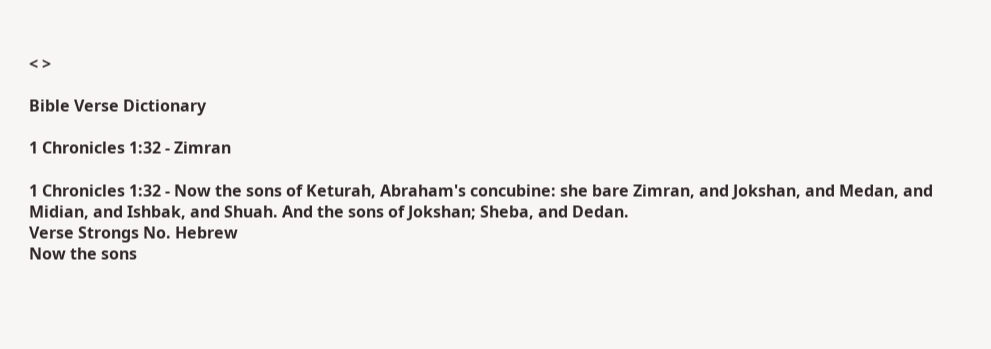< >

Bible Verse Dictionary

1 Chronicles 1:32 - Zimran

1 Chronicles 1:32 - Now the sons of Keturah, Abraham's concubine: she bare Zimran, and Jokshan, and Medan, and Midian, and Ishbak, and Shuah. And the sons of Jokshan; Sheba, and Dedan.
Verse Strongs No. Hebrew
Now the sons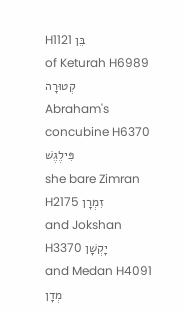H1121 בֵּן
of Keturah H6989 קְטוּרָה
Abraham's concubine H6370 פִּילֶגֶשׁ
she bare Zimran H2175 זִמְרָן
and Jokshan H3370 יׇקְשָׁן
and Medan H4091 מְדָן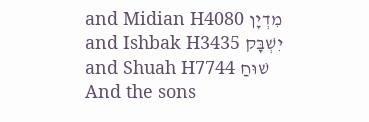and Midian H4080 מִדְיָן
and Ishbak H3435 יִשְׁבָּק
and Shuah H7744 שׁוּחַ
And the sons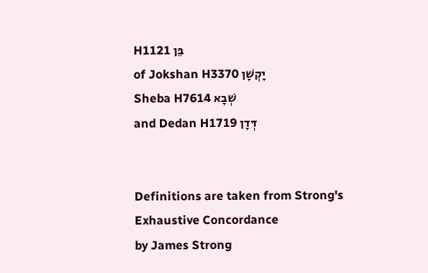H1121 בֵּן
of Jokshan H3370 יׇקְשָׁן
Sheba H7614 שְׁבָא
and Dedan H1719 דְּדָן


Definitions are taken from Strong's Exhaustive Concordance
by James Strong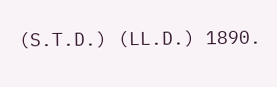(S.T.D.) (LL.D.) 1890.